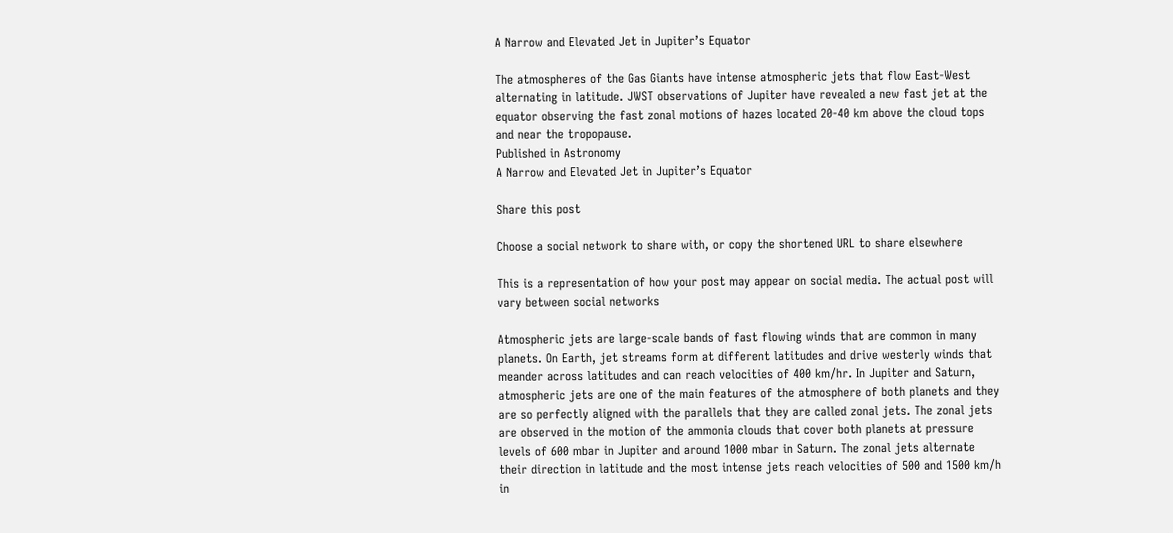A Narrow and Elevated Jet in Jupiter’s Equator

The atmospheres of the Gas Giants have intense atmospheric jets that flow East-West alternating in latitude. JWST observations of Jupiter have revealed a new fast jet at the equator observing the fast zonal motions of hazes located 20-40 km above the cloud tops and near the tropopause.
Published in Astronomy
A Narrow and Elevated Jet in Jupiter’s Equator

Share this post

Choose a social network to share with, or copy the shortened URL to share elsewhere

This is a representation of how your post may appear on social media. The actual post will vary between social networks

Atmospheric jets are large-scale bands of fast flowing winds that are common in many planets. On Earth, jet streams form at different latitudes and drive westerly winds that meander across latitudes and can reach velocities of 400 km/hr. In Jupiter and Saturn, atmospheric jets are one of the main features of the atmosphere of both planets and they are so perfectly aligned with the parallels that they are called zonal jets. The zonal jets are observed in the motion of the ammonia clouds that cover both planets at pressure levels of 600 mbar in Jupiter and around 1000 mbar in Saturn. The zonal jets alternate their direction in latitude and the most intense jets reach velocities of 500 and 1500 km/h in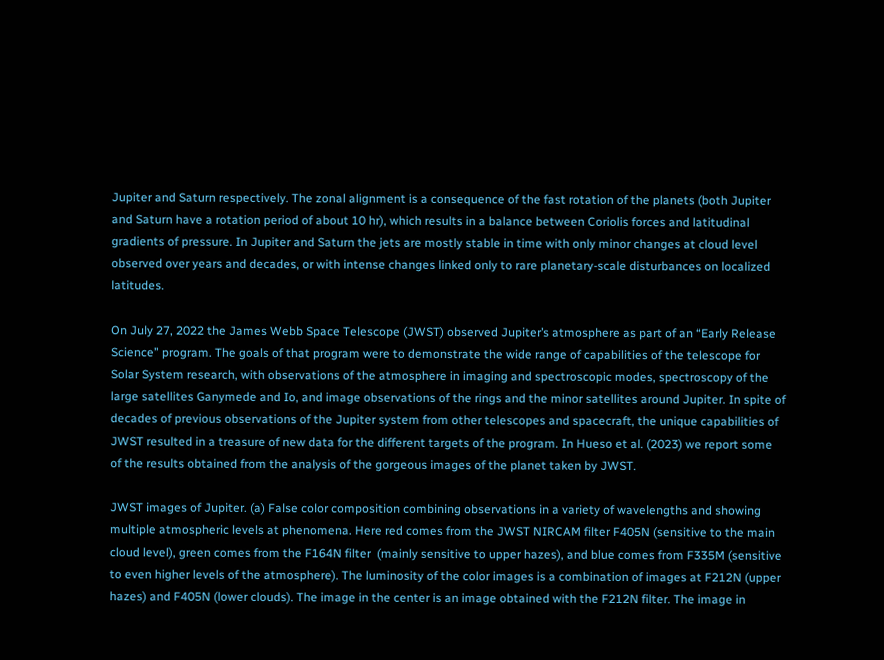Jupiter and Saturn respectively. The zonal alignment is a consequence of the fast rotation of the planets (both Jupiter and Saturn have a rotation period of about 10 hr), which results in a balance between Coriolis forces and latitudinal gradients of pressure. In Jupiter and Saturn the jets are mostly stable in time with only minor changes at cloud level observed over years and decades, or with intense changes linked only to rare planetary-scale disturbances on localized latitudes.

On July 27, 2022 the James Webb Space Telescope (JWST) observed Jupiter’s atmosphere as part of an “Early Release Science” program. The goals of that program were to demonstrate the wide range of capabilities of the telescope for Solar System research, with observations of the atmosphere in imaging and spectroscopic modes, spectroscopy of the large satellites Ganymede and Io, and image observations of the rings and the minor satellites around Jupiter. In spite of decades of previous observations of the Jupiter system from other telescopes and spacecraft, the unique capabilities of JWST resulted in a treasure of new data for the different targets of the program. In Hueso et al. (2023) we report some of the results obtained from the analysis of the gorgeous images of the planet taken by JWST.

JWST images of Jupiter. (a) False color composition combining observations in a variety of wavelengths and showing multiple atmospheric levels at phenomena. Here red comes from the JWST NIRCAM filter F405N (sensitive to the main cloud level), green comes from the F164N filter  (mainly sensitive to upper hazes), and blue comes from F335M (sensitive to even higher levels of the atmosphere). The luminosity of the color images is a combination of images at F212N (upper hazes) and F405N (lower clouds). The image in the center is an image obtained with the F212N filter. The image in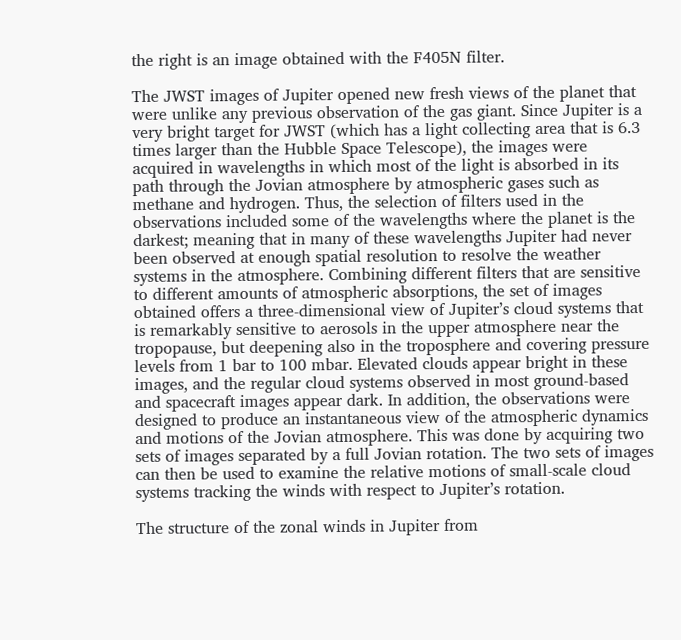the right is an image obtained with the F405N filter.

The JWST images of Jupiter opened new fresh views of the planet that were unlike any previous observation of the gas giant. Since Jupiter is a very bright target for JWST (which has a light collecting area that is 6.3 times larger than the Hubble Space Telescope), the images were acquired in wavelengths in which most of the light is absorbed in its path through the Jovian atmosphere by atmospheric gases such as methane and hydrogen. Thus, the selection of filters used in the observations included some of the wavelengths where the planet is the darkest; meaning that in many of these wavelengths Jupiter had never been observed at enough spatial resolution to resolve the weather systems in the atmosphere. Combining different filters that are sensitive to different amounts of atmospheric absorptions, the set of images obtained offers a three-dimensional view of Jupiter’s cloud systems that is remarkably sensitive to aerosols in the upper atmosphere near the tropopause, but deepening also in the troposphere and covering pressure levels from 1 bar to 100 mbar. Elevated clouds appear bright in these images, and the regular cloud systems observed in most ground-based and spacecraft images appear dark. In addition, the observations were designed to produce an instantaneous view of the atmospheric dynamics and motions of the Jovian atmosphere. This was done by acquiring two sets of images separated by a full Jovian rotation. The two sets of images can then be used to examine the relative motions of small-scale cloud systems tracking the winds with respect to Jupiter’s rotation.

The structure of the zonal winds in Jupiter from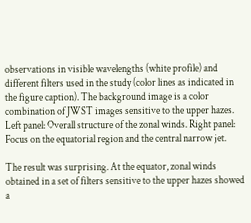observations in visible wavelengths (white profile) and different filters used in the study (color lines as indicated in the figure caption). The background image is a color combination of JWST images sensitive to the upper hazes. Left panel: Overall structure of the zonal winds. Right panel: Focus on the equatorial region and the central narrow jet.

The result was surprising. At the equator, zonal winds obtained in a set of filters sensitive to the upper hazes showed a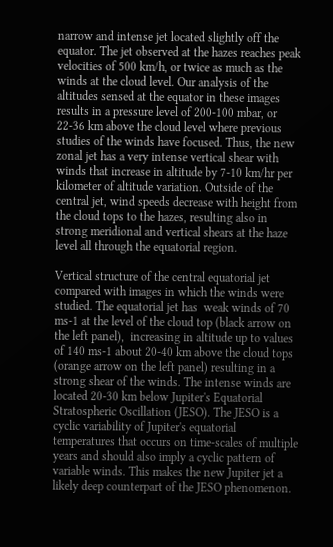narrow and intense jet located slightly off the equator. The jet observed at the hazes reaches peak velocities of 500 km/h, or twice as much as the winds at the cloud level. Our analysis of the altitudes sensed at the equator in these images results in a pressure level of 200-100 mbar, or 22-36 km above the cloud level where previous studies of the winds have focused. Thus, the new zonal jet has a very intense vertical shear with winds that increase in altitude by 7-10 km/hr per kilometer of altitude variation. Outside of the central jet, wind speeds decrease with height from the cloud tops to the hazes, resulting also in strong meridional and vertical shears at the haze level all through the equatorial region.

Vertical structure of the central equatorial jet compared with images in which the winds were studied. The equatorial jet has  weak winds of 70 ms-1 at the level of the cloud top (black arrow on the left panel),  increasing in altitude up to values of 140 ms-1 about 20-40 km above the cloud tops (orange arrow on the left panel) resulting in a strong shear of the winds. The intense winds are located 20-30 km below Jupiter's Equatorial Stratospheric Oscillation (JESO). The JESO is a cyclic variability of Jupiter's equatorial temperatures that occurs on time-scales of multiple years and should also imply a cyclic pattern of variable winds. This makes the new Jupiter jet a likely deep counterpart of the JESO phenomenon.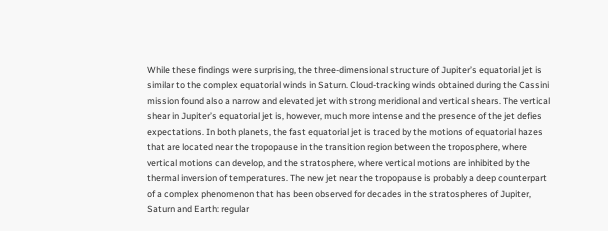While these findings were surprising, the three-dimensional structure of Jupiter’s equatorial jet is similar to the complex equatorial winds in Saturn. Cloud-tracking winds obtained during the Cassini mission found also a narrow and elevated jet with strong meridional and vertical shears. The vertical shear in Jupiter’s equatorial jet is, however, much more intense and the presence of the jet defies expectations. In both planets, the fast equatorial jet is traced by the motions of equatorial hazes that are located near the tropopause in the transition region between the troposphere, where vertical motions can develop, and the stratosphere, where vertical motions are inhibited by the thermal inversion of temperatures. The new jet near the tropopause is probably a deep counterpart of a complex phenomenon that has been observed for decades in the stratospheres of Jupiter, Saturn and Earth: regular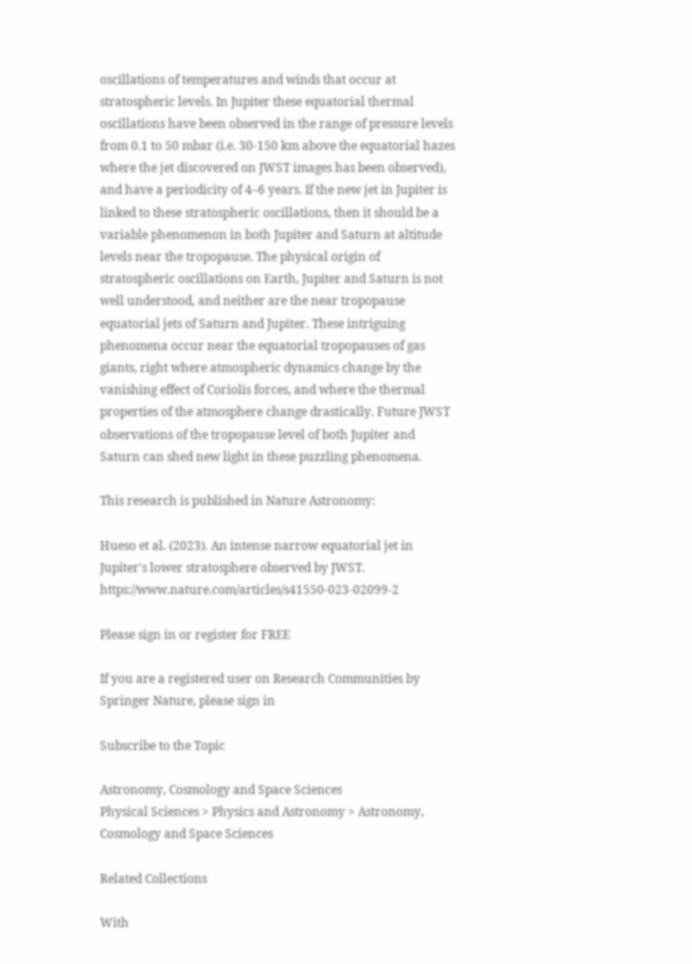oscillations of temperatures and winds that occur at stratospheric levels. In Jupiter these equatorial thermal oscillations have been observed in the range of pressure levels from 0.1 to 50 mbar (i.e. 30-150 km above the equatorial hazes where the jet discovered on JWST images has been observed), and have a periodicity of 4–6 years. If the new jet in Jupiter is linked to these stratospheric oscillations, then it should be a variable phenomenon in both Jupiter and Saturn at altitude levels near the tropopause. The physical origin of stratospheric oscillations on Earth, Jupiter and Saturn is not well understood, and neither are the near tropopause equatorial jets of Saturn and Jupiter. These intriguing phenomena occur near the equatorial tropopauses of gas giants, right where atmospheric dynamics change by the vanishing effect of Coriolis forces, and where the thermal properties of the atmosphere change drastically. Future JWST observations of the tropopause level of both Jupiter and Saturn can shed new light in these puzzling phenomena.

This research is published in Nature Astronomy:

Hueso et al. (2023). An intense narrow equatorial jet in Jupiter's lower stratosphere observed by JWST. https://www.nature.com/articles/s41550-023-02099-2

Please sign in or register for FREE

If you are a registered user on Research Communities by Springer Nature, please sign in

Subscribe to the Topic

Astronomy, Cosmology and Space Sciences
Physical Sciences > Physics and Astronomy > Astronomy, Cosmology and Space Sciences

Related Collections

With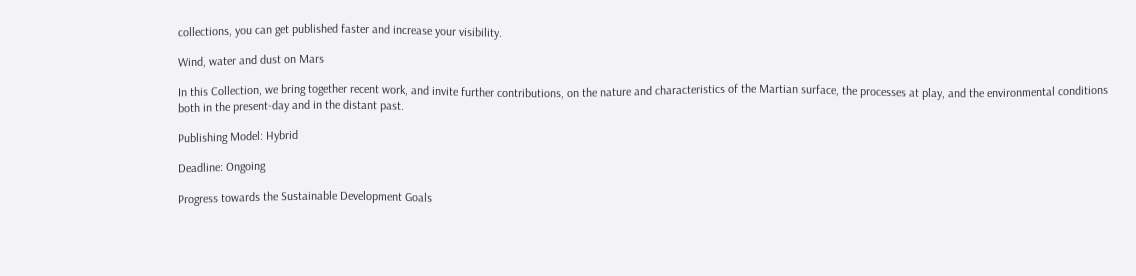collections, you can get published faster and increase your visibility.

Wind, water and dust on Mars

In this Collection, we bring together recent work, and invite further contributions, on the nature and characteristics of the Martian surface, the processes at play, and the environmental conditions both in the present-day and in the distant past.

Publishing Model: Hybrid

Deadline: Ongoing

Progress towards the Sustainable Development Goals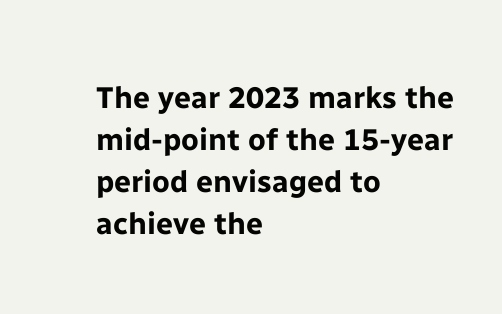The year 2023 marks the mid-point of the 15-year period envisaged to achieve the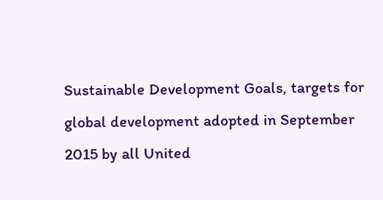Sustainable Development Goals, targets for global development adopted in September 2015 by all United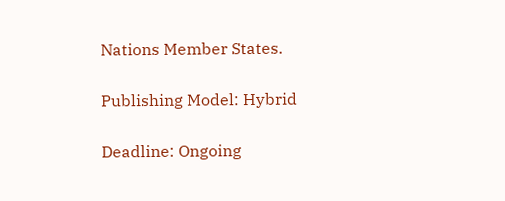Nations Member States.

Publishing Model: Hybrid

Deadline: Ongoing